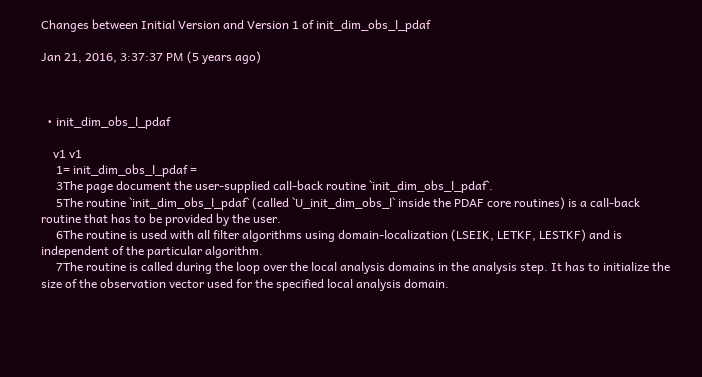Changes between Initial Version and Version 1 of init_dim_obs_l_pdaf

Jan 21, 2016, 3:37:37 PM (5 years ago)



  • init_dim_obs_l_pdaf

    v1 v1
     1= init_dim_obs_l_pdaf =
     3The page document the user-supplied call-back routine `init_dim_obs_l_pdaf`.
     5The routine `init_dim_obs_l_pdaf` (called `U_init_dim_obs_l` inside the PDAF core routines) is a call-back routine that has to be provided by the user.
     6The routine is used with all filter algorithms using domain-localization (LSEIK, LETKF, LESTKF) and is independent of the particular algorithm.
     7The routine is called during the loop over the local analysis domains in the analysis step. It has to initialize the size of the observation vector used for the specified local analysis domain.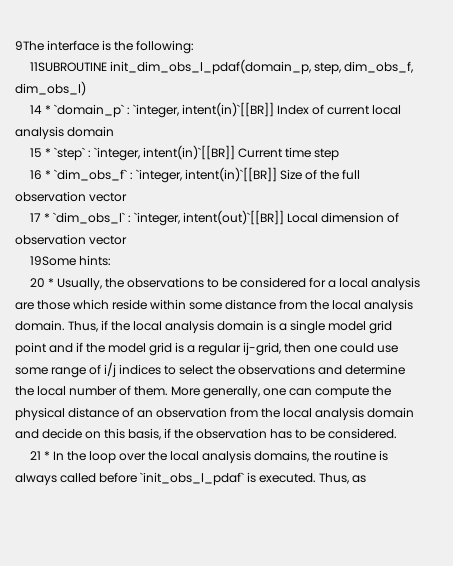9The interface is the following:
     11SUBROUTINE init_dim_obs_l_pdaf(domain_p, step, dim_obs_f, dim_obs_l)
     14 * `domain_p` : `integer, intent(in)`[[BR]] Index of current local analysis domain
     15 * `step` : `integer, intent(in)`[[BR]] Current time step
     16 * `dim_obs_f` : `integer, intent(in)`[[BR]] Size of the full observation vector
     17 * `dim_obs_l` : `integer, intent(out)`[[BR]] Local dimension of observation vector
     19Some hints:
     20 * Usually, the observations to be considered for a local analysis are those which reside within some distance from the local analysis domain. Thus, if the local analysis domain is a single model grid point and if the model grid is a regular ij-grid, then one could use some range of i/j indices to select the observations and determine the local number of them. More generally, one can compute the physical distance of an observation from the local analysis domain and decide on this basis, if the observation has to be considered.
     21 * In the loop over the local analysis domains, the routine is always called before `init_obs_l_pdaf` is executed. Thus, as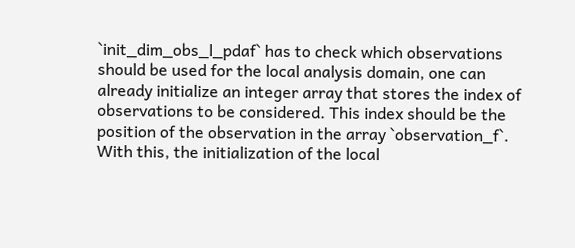`init_dim_obs_l_pdaf` has to check which observations should be used for the local analysis domain, one can already initialize an integer array that stores the index of observations to be considered. This index should be the position of the observation in the array `observation_f`. With this, the initialization of the local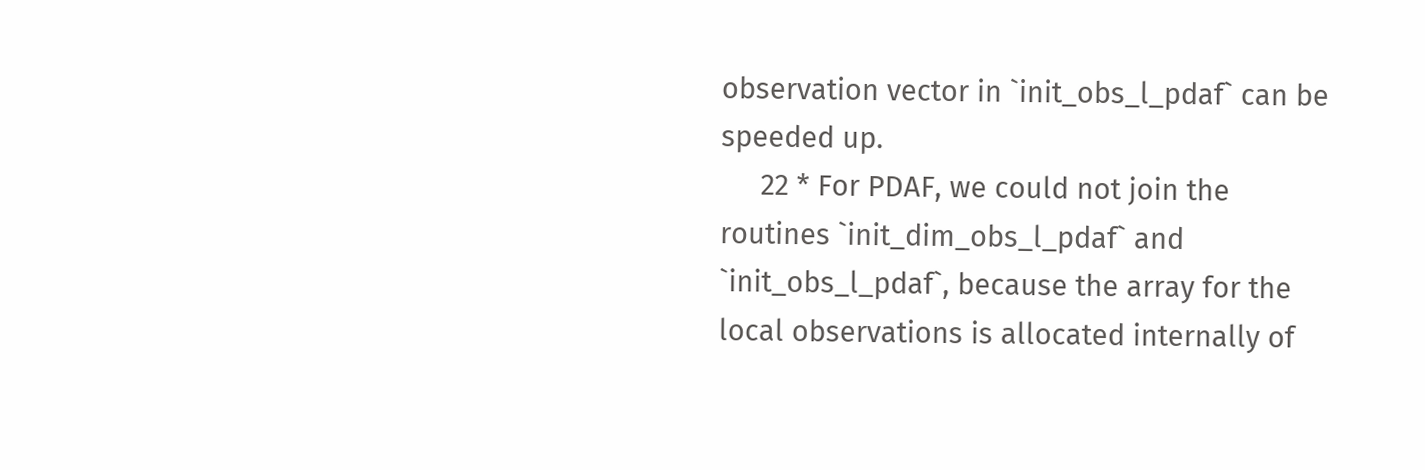observation vector in `init_obs_l_pdaf` can be speeded up.
     22 * For PDAF, we could not join the routines `init_dim_obs_l_pdaf` and `init_obs_l_pdaf`, because the array for the local observations is allocated internally of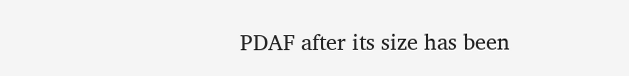PDAF after its size has been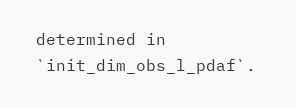determined in `init_dim_obs_l_pdaf`.